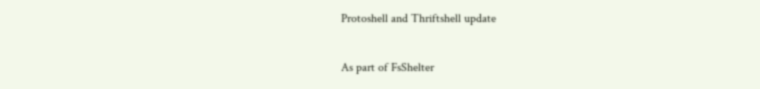Protoshell and Thriftshell update

As part of FsShelter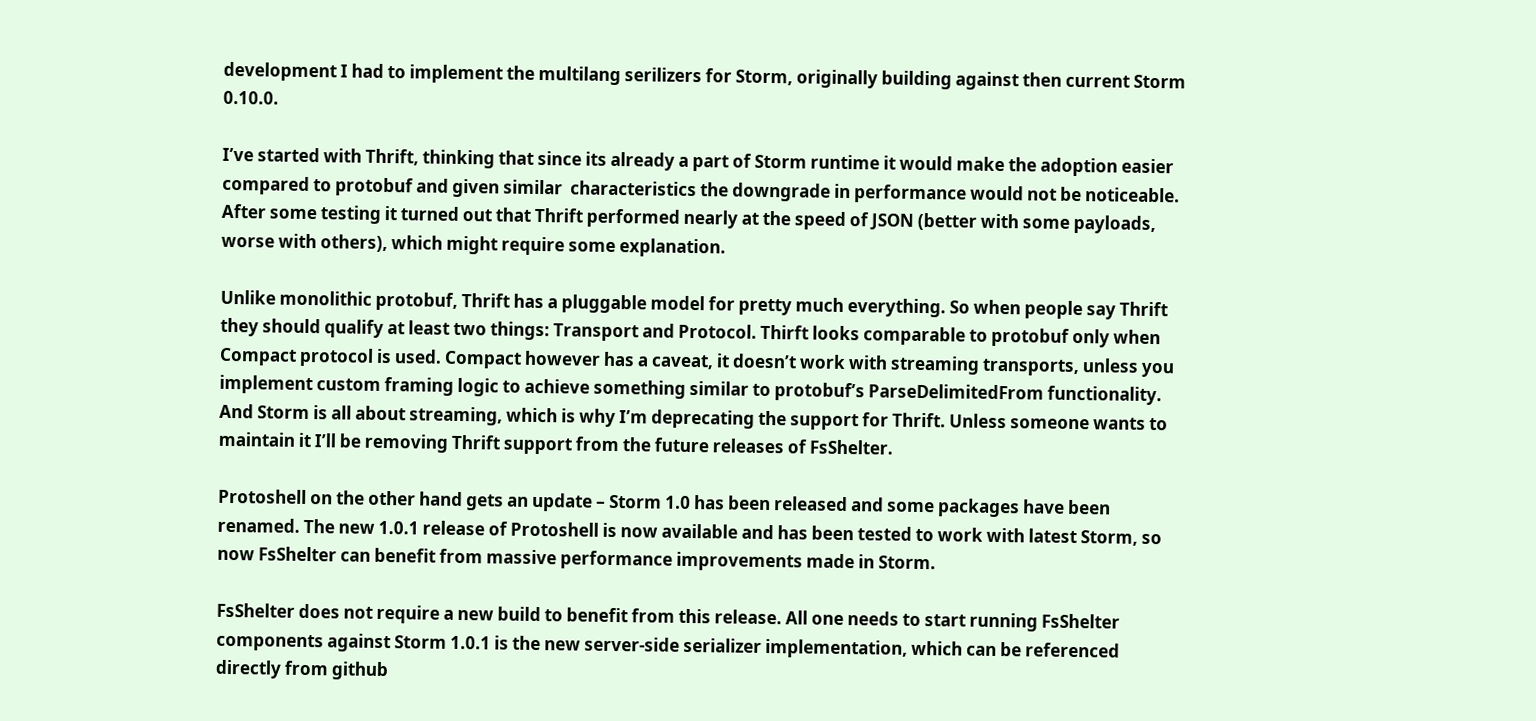development I had to implement the multilang serilizers for Storm, originally building against then current Storm 0.10.0.

I’ve started with Thrift, thinking that since its already a part of Storm runtime it would make the adoption easier compared to protobuf and given similar  characteristics the downgrade in performance would not be noticeable. After some testing it turned out that Thrift performed nearly at the speed of JSON (better with some payloads, worse with others), which might require some explanation.

Unlike monolithic protobuf, Thrift has a pluggable model for pretty much everything. So when people say Thrift they should qualify at least two things: Transport and Protocol. Thirft looks comparable to protobuf only when Compact protocol is used. Compact however has a caveat, it doesn’t work with streaming transports, unless you implement custom framing logic to achieve something similar to protobuf’s ParseDelimitedFrom functionality. And Storm is all about streaming, which is why I’m deprecating the support for Thrift. Unless someone wants to maintain it I’ll be removing Thrift support from the future releases of FsShelter.

Protoshell on the other hand gets an update – Storm 1.0 has been released and some packages have been renamed. The new 1.0.1 release of Protoshell is now available and has been tested to work with latest Storm, so now FsShelter can benefit from massive performance improvements made in Storm.

FsShelter does not require a new build to benefit from this release. All one needs to start running FsShelter components against Storm 1.0.1 is the new server-side serializer implementation, which can be referenced directly from github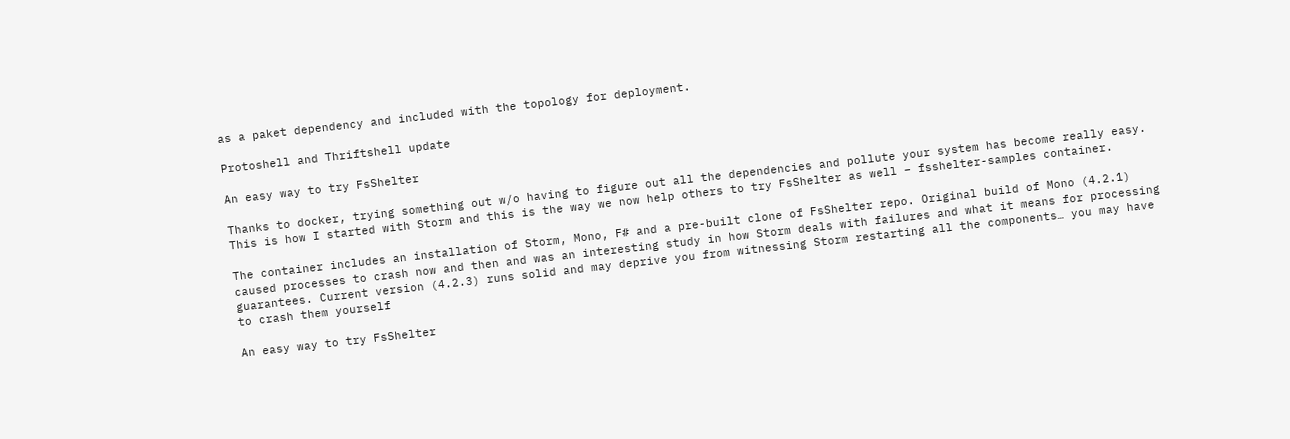as a paket dependency and included with the topology for deployment.

Protoshell and Thriftshell update

An easy way to try FsShelter

Thanks to docker, trying something out w/o having to figure out all the dependencies and pollute your system has become really easy. This is how I started with Storm and this is the way we now help others to try FsShelter as well – fsshelter-samples container.

The container includes an installation of Storm, Mono, F# and a pre-built clone of FsShelter repo. Original build of Mono (4.2.1) caused processes to crash now and then and was an interesting study in how Storm deals with failures and what it means for processing guarantees. Current version (4.2.3) runs solid and may deprive you from witnessing Storm restarting all the components… you may have to crash them yourself

An easy way to try FsShelter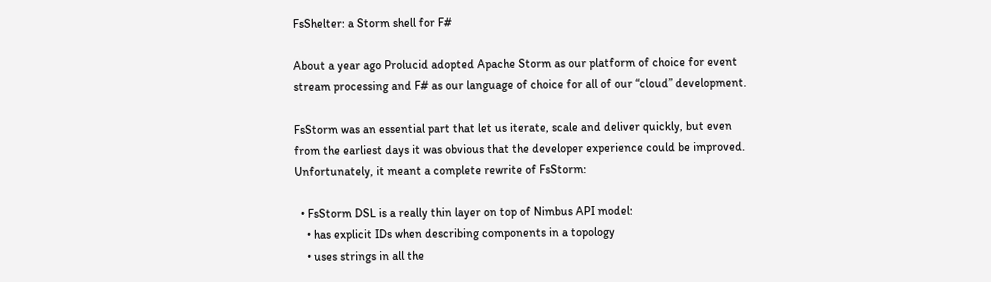FsShelter: a Storm shell for F#

About a year ago Prolucid adopted Apache Storm as our platform of choice for event stream processing and F# as our language of choice for all of our “cloud” development.

FsStorm was an essential part that let us iterate, scale and deliver quickly, but even from the earliest days it was obvious that the developer experience could be improved. Unfortunately, it meant a complete rewrite of FsStorm:

  • FsStorm DSL is a really thin layer on top of Nimbus API model:
    • has explicit IDs when describing components in a topology
    • uses strings in all the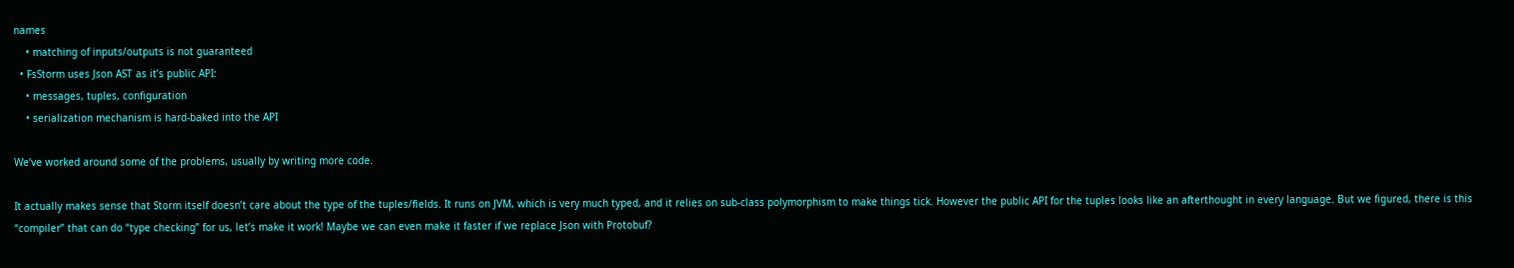names
    • matching of inputs/outputs is not guaranteed
  • FsStorm uses Json AST as it’s public API:
    • messages, tuples, configuration
    • serialization mechanism is hard-baked into the API

We’ve worked around some of the problems, usually by writing more code.

It actually makes sense that Storm itself doesn’t care about the type of the tuples/fields. It runs on JVM, which is very much typed, and it relies on sub-class polymorphism to make things tick. However the public API for the tuples looks like an afterthought in every language. But we figured, there is this “compiler” that can do “type checking” for us, let’s make it work! Maybe we can even make it faster if we replace Json with Protobuf?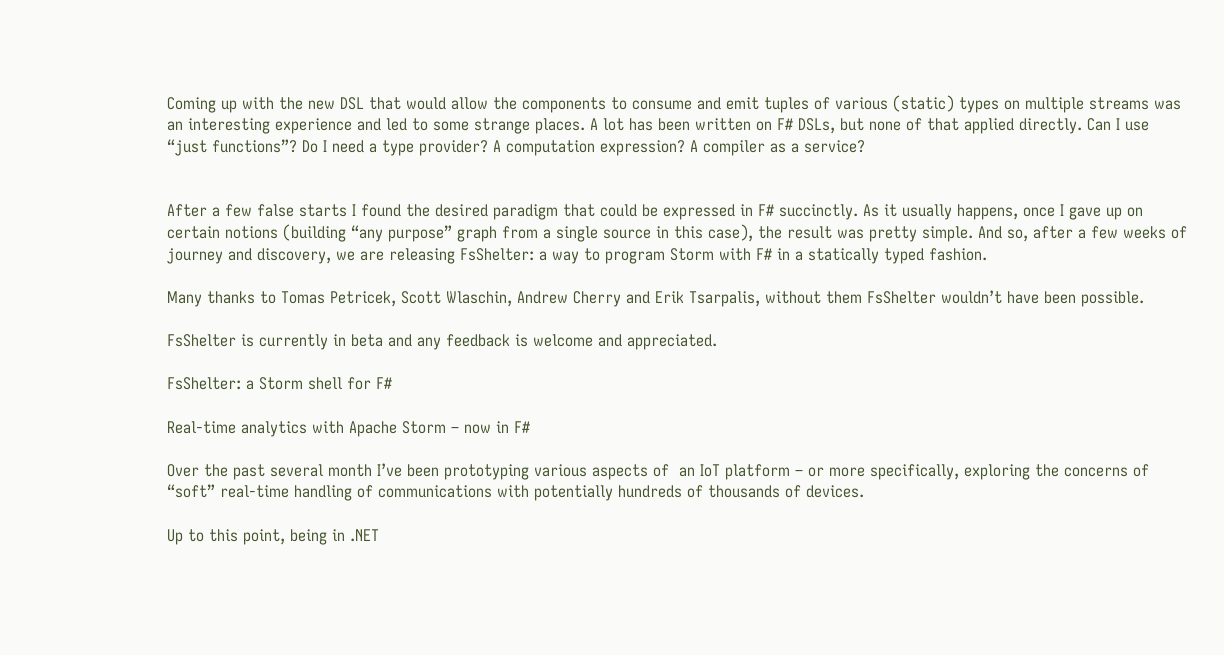Coming up with the new DSL that would allow the components to consume and emit tuples of various (static) types on multiple streams was an interesting experience and led to some strange places. A lot has been written on F# DSLs, but none of that applied directly. Can I use “just functions”? Do I need a type provider? A computation expression? A compiler as a service?


After a few false starts I found the desired paradigm that could be expressed in F# succinctly. As it usually happens, once I gave up on certain notions (building “any purpose” graph from a single source in this case), the result was pretty simple. And so, after a few weeks of journey and discovery, we are releasing FsShelter: a way to program Storm with F# in a statically typed fashion.

Many thanks to Tomas Petricek, Scott Wlaschin, Andrew Cherry and Erik Tsarpalis, without them FsShelter wouldn’t have been possible.

FsShelter is currently in beta and any feedback is welcome and appreciated.

FsShelter: a Storm shell for F#

Real-time analytics with Apache Storm – now in F#

Over the past several month I’ve been prototyping various aspects of  an IoT platform – or more specifically, exploring the concerns of “soft” real-time handling of communications with potentially hundreds of thousands of devices.

Up to this point, being in .NET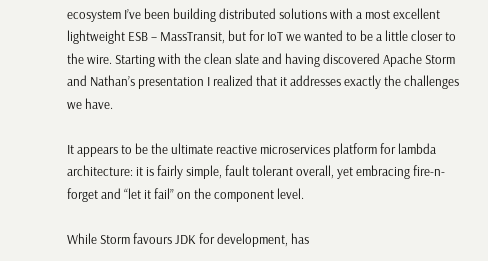ecosystem I’ve been building distributed solutions with a most excellent lightweight ESB – MassTransit, but for IoT we wanted to be a little closer to the wire. Starting with the clean slate and having discovered Apache Storm and Nathan’s presentation I realized that it addresses exactly the challenges we have.

It appears to be the ultimate reactive microservices platform for lambda architecture: it is fairly simple, fault tolerant overall, yet embracing fire-n-forget and “let it fail” on the component level.

While Storm favours JDK for development, has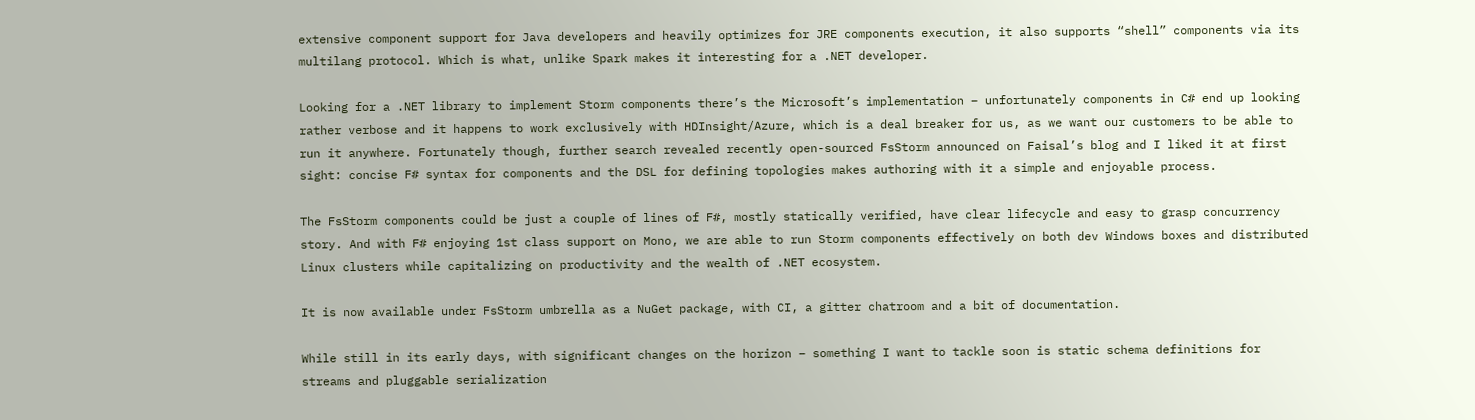extensive component support for Java developers and heavily optimizes for JRE components execution, it also supports “shell” components via its multilang protocol. Which is what, unlike Spark makes it interesting for a .NET developer.

Looking for a .NET library to implement Storm components there’s the Microsoft’s implementation – unfortunately components in C# end up looking rather verbose and it happens to work exclusively with HDInsight/Azure, which is a deal breaker for us, as we want our customers to be able to run it anywhere. Fortunately though, further search revealed recently open-sourced FsStorm announced on Faisal’s blog and I liked it at first sight: concise F# syntax for components and the DSL for defining topologies makes authoring with it a simple and enjoyable process.

The FsStorm components could be just a couple of lines of F#, mostly statically verified, have clear lifecycle and easy to grasp concurrency story. And with F# enjoying 1st class support on Mono, we are able to run Storm components effectively on both dev Windows boxes and distributed Linux clusters while capitalizing on productivity and the wealth of .NET ecosystem.

It is now available under FsStorm umbrella as a NuGet package, with CI, a gitter chatroom and a bit of documentation.

While still in its early days, with significant changes on the horizon – something I want to tackle soon is static schema definitions for streams and pluggable serialization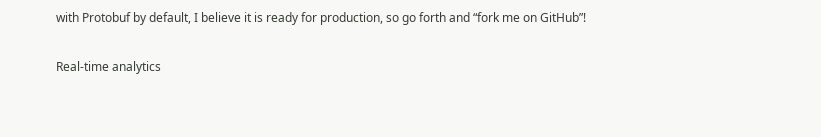with Protobuf by default, I believe it is ready for production, so go forth and “fork me on GitHub”!

Real-time analytics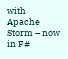with Apache Storm – now in F#